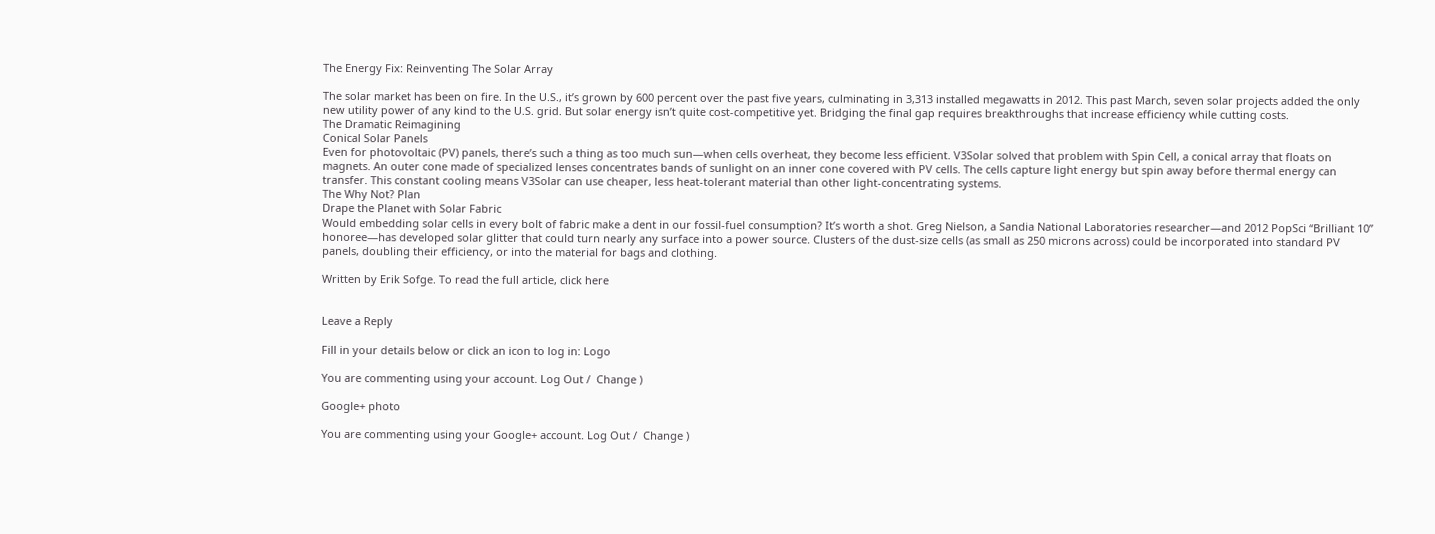The Energy Fix: Reinventing The Solar Array

The solar market has been on fire. In the U.S., it’s grown by 600 percent over the past five years, culminating in 3,313 installed megawatts in 2012. This past March, seven solar projects added the only new utility power of any kind to the U.S. grid. But solar energy isn’t quite cost-competitive yet. Bridging the final gap requires breakthroughs that increase efficiency while cutting costs.
The Dramatic Reimagining
Conical Solar Panels
Even for photovoltaic (PV) panels, there’s such a thing as too much sun—when cells overheat, they become less efficient. V3Solar solved that problem with Spin Cell, a conical array that floats on magnets. An outer cone made of specialized lenses concentrates bands of sunlight on an inner cone covered with PV cells. The cells capture light energy but spin away before thermal energy can transfer. This constant cooling means V3Solar can use cheaper, less heat-tolerant material than other light-concentrating systems.
The Why Not? Plan
Drape the Planet with Solar Fabric
Would embedding solar cells in every bolt of fabric make a dent in our fossil-fuel consumption? It’s worth a shot. Greg Nielson, a Sandia National Laboratories researcher—and 2012 PopSci “Brilliant 10” honoree—has developed solar glitter that could turn nearly any surface into a power source. Clusters of the dust-size cells (as small as 250 microns across) could be incorporated into standard PV panels, doubling their efficiency, or into the material for bags and clothing.

Written by Erik Sofge. To read the full article, click here


Leave a Reply

Fill in your details below or click an icon to log in: Logo

You are commenting using your account. Log Out /  Change )

Google+ photo

You are commenting using your Google+ account. Log Out /  Change )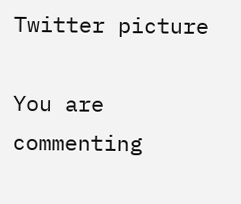Twitter picture

You are commenting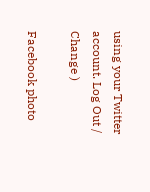using your Twitter account. Log Out /  Change )

Facebook photo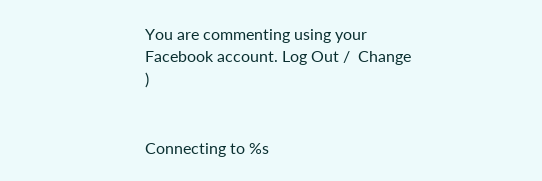You are commenting using your Facebook account. Log Out /  Change )


Connecting to %s